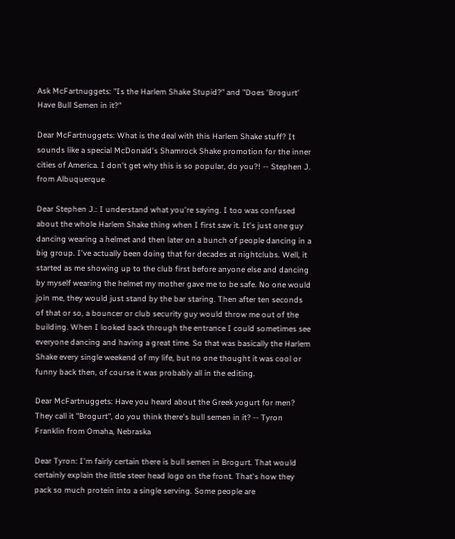Ask McFartnuggets: "Is the Harlem Shake Stupid?" and "Does 'Brogurt' Have Bull Semen in it?"

Dear McFartnuggets: What is the deal with this Harlem Shake stuff? It sounds like a special McDonald's Shamrock Shake promotion for the inner cities of America. I don't get why this is so popular, do you?! -- Stephen J. from Albuquerque

Dear Stephen J.: I understand what you're saying. I too was confused about the whole Harlem Shake thing when I first saw it. It's just one guy dancing wearing a helmet and then later on a bunch of people dancing in a big group. I've actually been doing that for decades at nightclubs. Well, it started as me showing up to the club first before anyone else and dancing by myself wearing the helmet my mother gave me to be safe. No one would join me, they would just stand by the bar staring. Then after ten seconds of that or so, a bouncer or club security guy would throw me out of the building. When I looked back through the entrance I could sometimes see everyone dancing and having a great time. So that was basically the Harlem Shake every single weekend of my life, but no one thought it was cool or funny back then, of course it was probably all in the editing.

Dear McFartnuggets: Have you heard about the Greek yogurt for men? They call it "Brogurt", do you think there's bull semen in it? -- Tyron Franklin from Omaha, Nebraska

Dear Tyron: I'm fairly certain there is bull semen in Brogurt. That would certainly explain the little steer head logo on the front. That's how they pack so much protein into a single serving. Some people are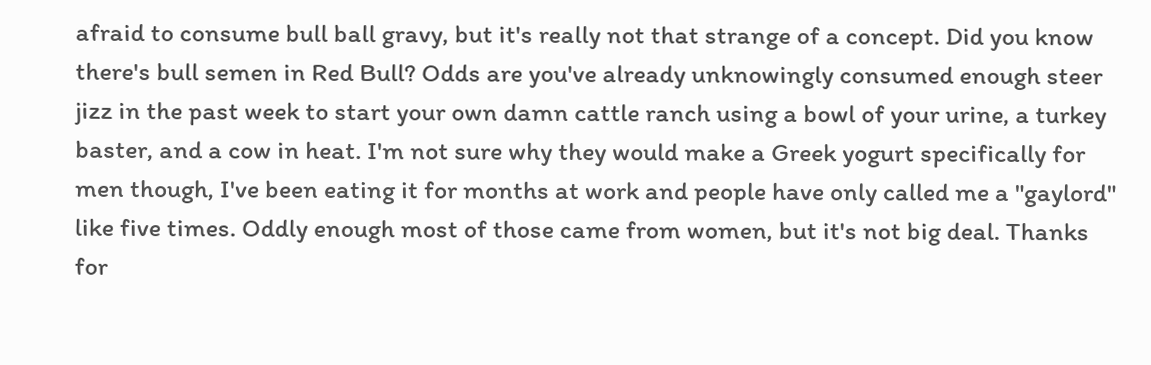afraid to consume bull ball gravy, but it's really not that strange of a concept. Did you know there's bull semen in Red Bull? Odds are you've already unknowingly consumed enough steer jizz in the past week to start your own damn cattle ranch using a bowl of your urine, a turkey baster, and a cow in heat. I'm not sure why they would make a Greek yogurt specifically for men though, I've been eating it for months at work and people have only called me a "gaylord" like five times. Oddly enough most of those came from women, but it's not big deal. Thanks for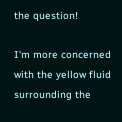the question!

I'm more concerned with the yellow fluid surrounding the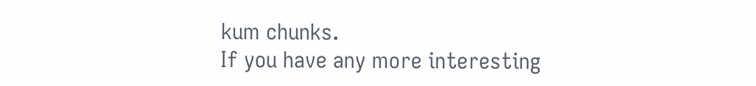kum chunks.
If you have any more interesting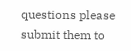questions please submit them to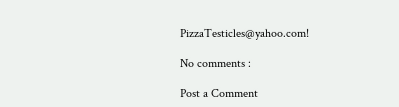PizzaTesticles@yahoo.com!

No comments :

Post a Comment